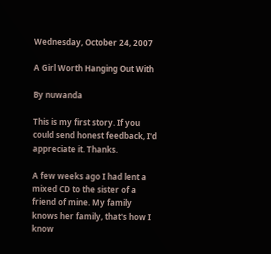Wednesday, October 24, 2007

A Girl Worth Hanging Out With

By nuwanda

This is my first story. If you could send honest feedback, I'd appreciate it. Thanks.

A few weeks ago I had lent a mixed CD to the sister of a friend of mine. My family knows her family, that's how I know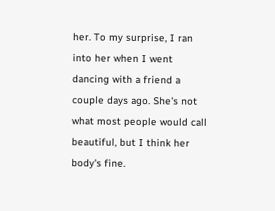her. To my surprise, I ran into her when I went dancing with a friend a couple days ago. She's not what most people would call beautiful, but I think her body's fine.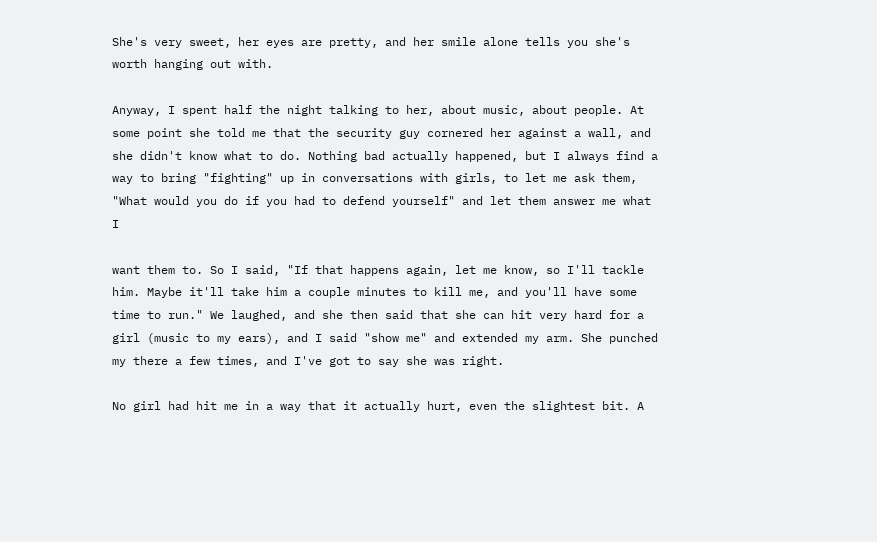She's very sweet, her eyes are pretty, and her smile alone tells you she's worth hanging out with.

Anyway, I spent half the night talking to her, about music, about people. At some point she told me that the security guy cornered her against a wall, and she didn't know what to do. Nothing bad actually happened, but I always find a way to bring "fighting" up in conversations with girls, to let me ask them, "What would you do if you had to defend yourself" and let them answer me what I

want them to. So I said, "If that happens again, let me know, so I'll tackle him. Maybe it'll take him a couple minutes to kill me, and you'll have some time to run." We laughed, and she then said that she can hit very hard for a girl (music to my ears), and I said "show me" and extended my arm. She punched my there a few times, and I've got to say she was right.

No girl had hit me in a way that it actually hurt, even the slightest bit. A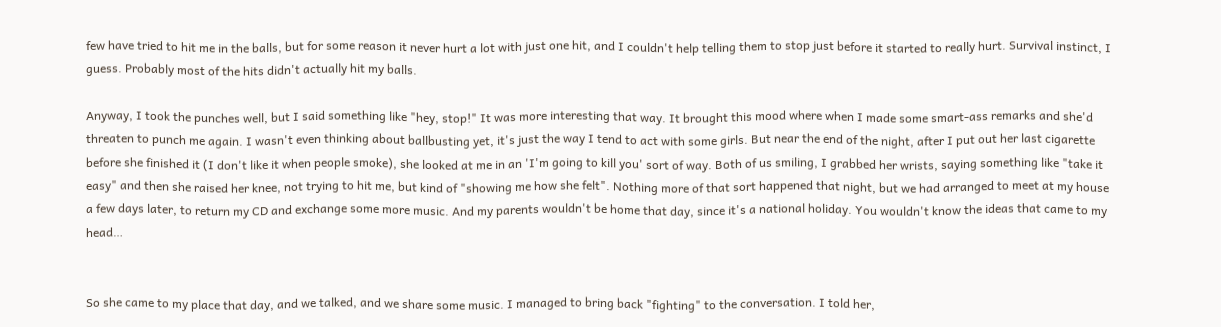few have tried to hit me in the balls, but for some reason it never hurt a lot with just one hit, and I couldn't help telling them to stop just before it started to really hurt. Survival instinct, I guess. Probably most of the hits didn't actually hit my balls.

Anyway, I took the punches well, but I said something like "hey, stop!" It was more interesting that way. It brought this mood where when I made some smart-ass remarks and she'd threaten to punch me again. I wasn't even thinking about ballbusting yet, it's just the way I tend to act with some girls. But near the end of the night, after I put out her last cigarette before she finished it (I don't like it when people smoke), she looked at me in an 'I'm going to kill you' sort of way. Both of us smiling, I grabbed her wrists, saying something like "take it easy" and then she raised her knee, not trying to hit me, but kind of "showing me how she felt". Nothing more of that sort happened that night, but we had arranged to meet at my house a few days later, to return my CD and exchange some more music. And my parents wouldn't be home that day, since it's a national holiday. You wouldn't know the ideas that came to my head…


So she came to my place that day, and we talked, and we share some music. I managed to bring back "fighting" to the conversation. I told her,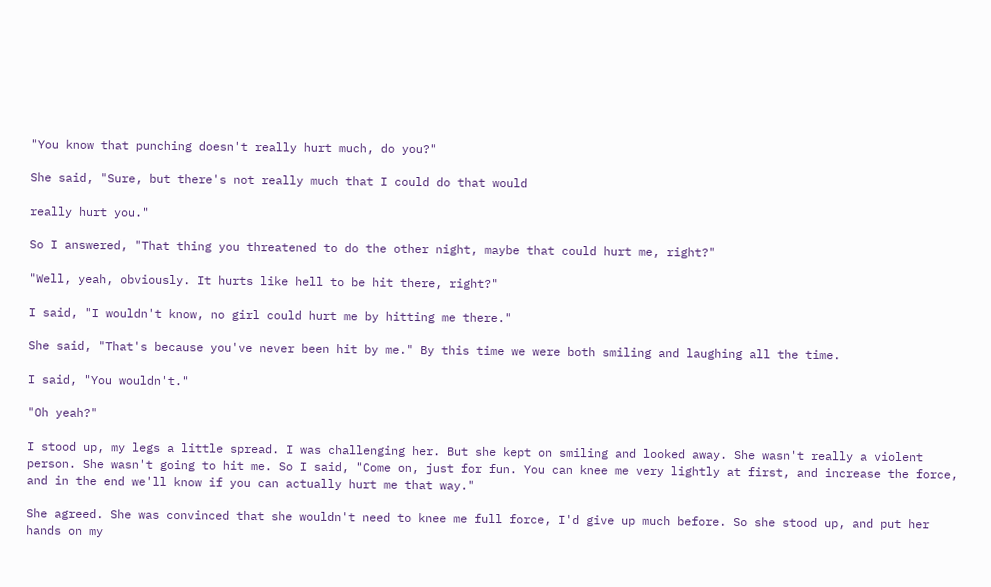"You know that punching doesn't really hurt much, do you?"

She said, "Sure, but there's not really much that I could do that would

really hurt you."

So I answered, "That thing you threatened to do the other night, maybe that could hurt me, right?"

"Well, yeah, obviously. It hurts like hell to be hit there, right?"

I said, "I wouldn't know, no girl could hurt me by hitting me there."

She said, "That's because you've never been hit by me." By this time we were both smiling and laughing all the time.

I said, "You wouldn't."

"Oh yeah?"

I stood up, my legs a little spread. I was challenging her. But she kept on smiling and looked away. She wasn't really a violent person. She wasn't going to hit me. So I said, "Come on, just for fun. You can knee me very lightly at first, and increase the force, and in the end we'll know if you can actually hurt me that way."

She agreed. She was convinced that she wouldn't need to knee me full force, I'd give up much before. So she stood up, and put her hands on my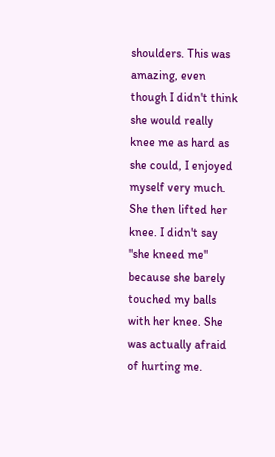shoulders. This was amazing, even though I didn't think she would really knee me as hard as she could, I enjoyed myself very much. She then lifted her knee. I didn't say "she kneed me" because she barely touched my balls with her knee. She was actually afraid of hurting me.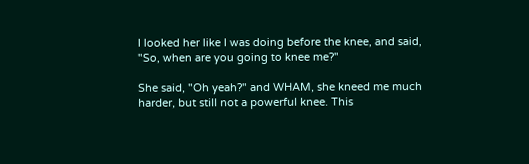I looked her like I was doing before the knee, and said, "So, when are you going to knee me?"

She said, "Oh yeah?" and WHAM, she kneed me much harder, but still not a powerful knee. This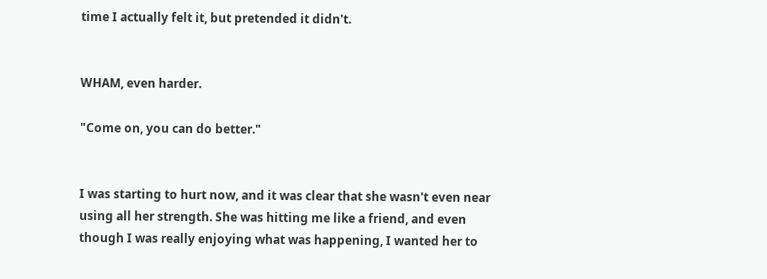time I actually felt it, but pretended it didn't.


WHAM, even harder.

"Come on, you can do better."


I was starting to hurt now, and it was clear that she wasn't even near using all her strength. She was hitting me like a friend, and even though I was really enjoying what was happening, I wanted her to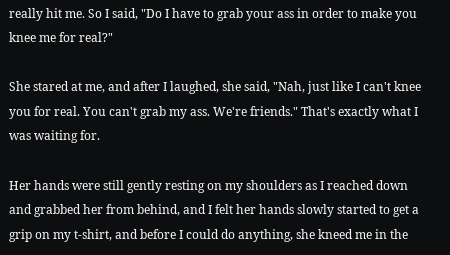really hit me. So I said, "Do I have to grab your ass in order to make you knee me for real?"

She stared at me, and after I laughed, she said, "Nah, just like I can't knee you for real. You can't grab my ass. We're friends." That's exactly what I was waiting for.

Her hands were still gently resting on my shoulders as I reached down and grabbed her from behind, and I felt her hands slowly started to get a grip on my t-shirt, and before I could do anything, she kneed me in the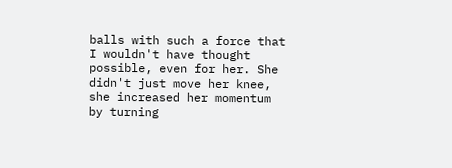balls with such a force that I wouldn't have thought possible, even for her. She didn't just move her knee, she increased her momentum by turning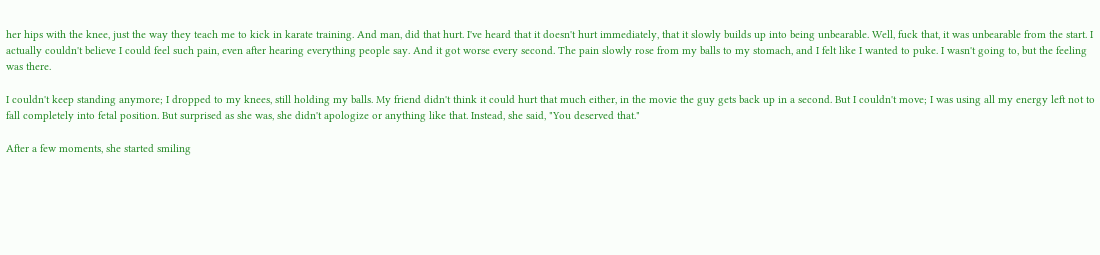her hips with the knee, just the way they teach me to kick in karate training. And man, did that hurt. I've heard that it doesn't hurt immediately, that it slowly builds up into being unbearable. Well, fuck that, it was unbearable from the start. I actually couldn't believe I could feel such pain, even after hearing everything people say. And it got worse every second. The pain slowly rose from my balls to my stomach, and I felt like I wanted to puke. I wasn't going to, but the feeling was there.

I couldn't keep standing anymore; I dropped to my knees, still holding my balls. My friend didn't think it could hurt that much either, in the movie the guy gets back up in a second. But I couldn't move; I was using all my energy left not to fall completely into fetal position. But surprised as she was, she didn't apologize or anything like that. Instead, she said, "You deserved that."

After a few moments, she started smiling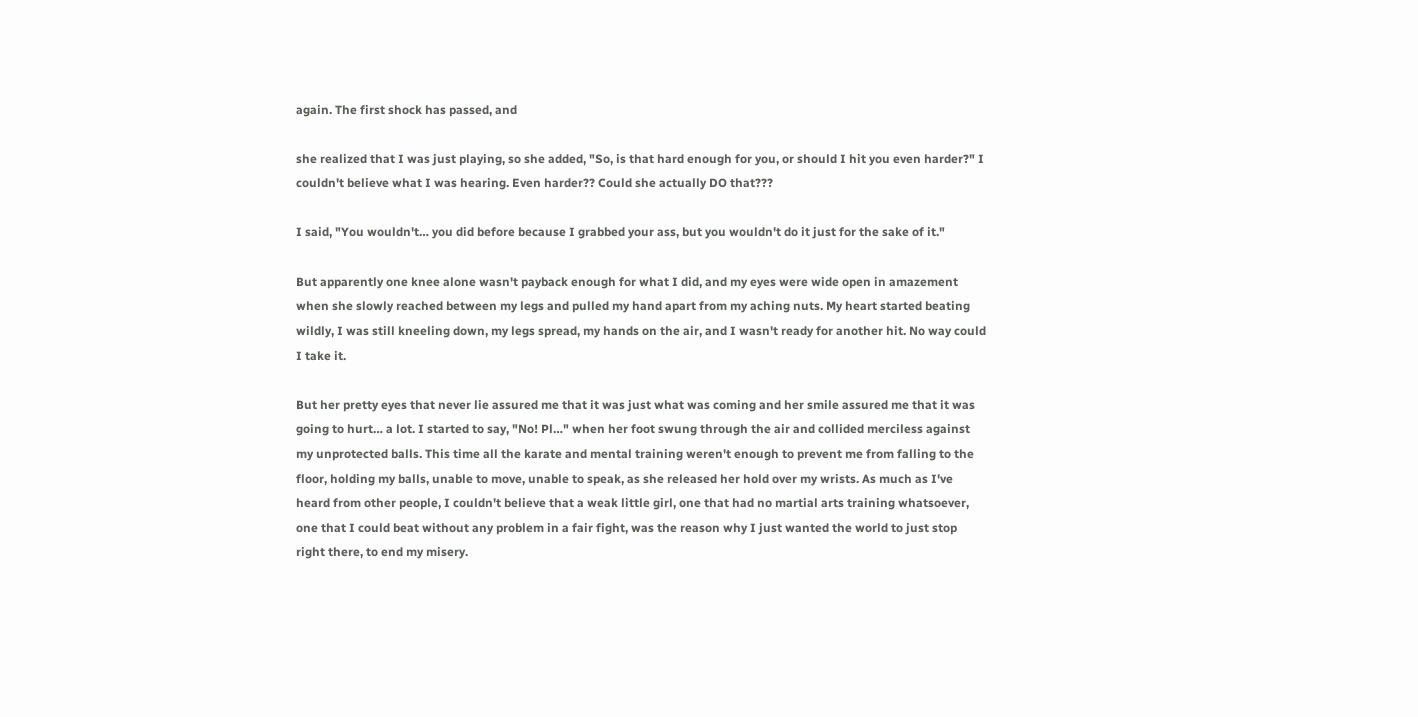again. The first shock has passed, and

she realized that I was just playing, so she added, "So, is that hard enough for you, or should I hit you even harder?" I couldn't believe what I was hearing. Even harder?? Could she actually DO that???

I said, "You wouldn't… you did before because I grabbed your ass, but you wouldn't do it just for the sake of it."

But apparently one knee alone wasn't payback enough for what I did, and my eyes were wide open in amazement when she slowly reached between my legs and pulled my hand apart from my aching nuts. My heart started beating wildly, I was still kneeling down, my legs spread, my hands on the air, and I wasn't ready for another hit. No way could I take it.

But her pretty eyes that never lie assured me that it was just what was coming and her smile assured me that it was going to hurt… a lot. I started to say, "No! Pl…" when her foot swung through the air and collided merciless against my unprotected balls. This time all the karate and mental training weren't enough to prevent me from falling to the floor, holding my balls, unable to move, unable to speak, as she released her hold over my wrists. As much as I've heard from other people, I couldn't believe that a weak little girl, one that had no martial arts training whatsoever, one that I could beat without any problem in a fair fight, was the reason why I just wanted the world to just stop right there, to end my misery.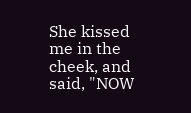She kissed me in the cheek, and said, "NOW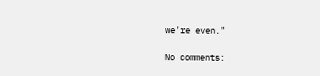we're even."

No comments: